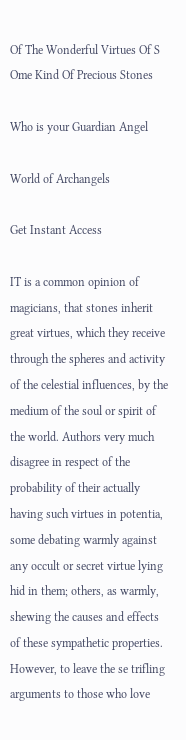Of The Wonderful Virtues Of S Ome Kind Of Precious Stones

Who is your Guardian Angel

World of Archangels

Get Instant Access

IT is a common opinion of magicians, that stones inherit great virtues, which they receive through the spheres and activity of the celestial influences, by the medium of the soul or spirit of the world. Authors very much disagree in respect of the probability of their actually having such virtues in potentia, some debating warmly against any occult or secret virtue lying hid in them; others, as warmly, shewing the causes and effects of these sympathetic properties. However, to leave the se trifling arguments to those who love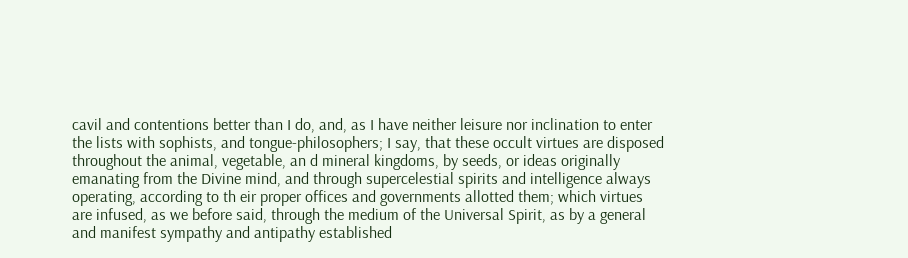cavil and contentions better than I do, and, as I have neither leisure nor inclination to enter the lists with sophists, and tongue-philosophers; I say, that these occult virtues are disposed throughout the animal, vegetable, an d mineral kingdoms, by seeds, or ideas originally emanating from the Divine mind, and through supercelestial spirits and intelligence always operating, according to th eir proper offices and governments allotted them; which virtues are infused, as we before said, through the medium of the Universal Spirit, as by a general and manifest sympathy and antipathy established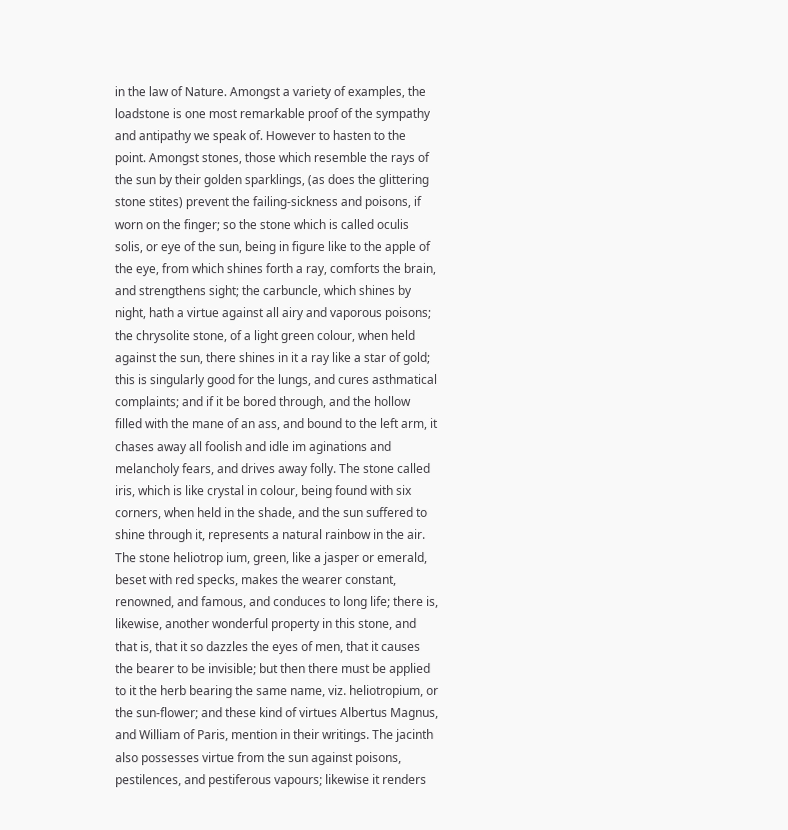in the law of Nature. Amongst a variety of examples, the loadstone is one most remarkable proof of the sympathy and antipathy we speak of. However to hasten to the point. Amongst stones, those which resemble the rays of the sun by their golden sparklings, (as does the glittering stone stites) prevent the failing-sickness and poisons, if worn on the finger; so the stone which is called oculis solis, or eye of the sun, being in figure like to the apple of the eye, from which shines forth a ray, comforts the brain, and strengthens sight; the carbuncle, which shines by night, hath a virtue against all airy and vaporous poisons; the chrysolite stone, of a light green colour, when held against the sun, there shines in it a ray like a star of gold; this is singularly good for the lungs, and cures asthmatical complaints; and if it be bored through, and the hollow filled with the mane of an ass, and bound to the left arm, it chases away all foolish and idle im aginations and melancholy fears, and drives away folly. The stone called iris, which is like crystal in colour, being found with six corners, when held in the shade, and the sun suffered to shine through it, represents a natural rainbow in the air. The stone heliotrop ium, green, like a jasper or emerald, beset with red specks, makes the wearer constant, renowned, and famous, and conduces to long life; there is, likewise, another wonderful property in this stone, and that is, that it so dazzles the eyes of men, that it causes the bearer to be invisible; but then there must be applied to it the herb bearing the same name, viz. heliotropium, or the sun-flower; and these kind of virtues Albertus Magnus, and William of Paris, mention in their writings. The jacinth also possesses virtue from the sun against poisons, pestilences, and pestiferous vapours; likewise it renders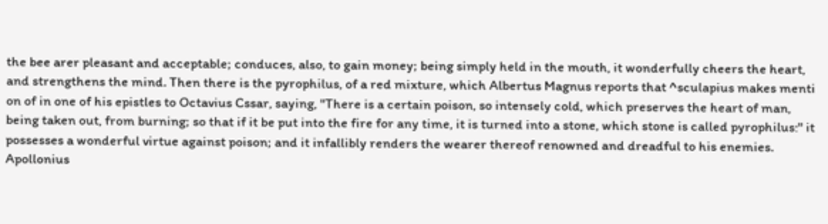the bee arer pleasant and acceptable; conduces, also, to gain money; being simply held in the mouth, it wonderfully cheers the heart, and strengthens the mind. Then there is the pyrophilus, of a red mixture, which Albertus Magnus reports that ^sculapius makes menti on of in one of his epistles to Octavius Cssar, saying, "There is a certain poison, so intensely cold, which preserves the heart of man, being taken out, from burning; so that if it be put into the fire for any time, it is turned into a stone, which stone is called pyrophilus:" it possesses a wonderful virtue against poison; and it infallibly renders the wearer thereof renowned and dreadful to his enemies. Apollonius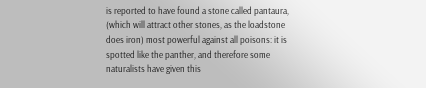is reported to have found a stone called pantaura, (which will attract other stones, as the loadstone does iron) most powerful against all poisons: it is spotted like the panther, and therefore some naturalists have given this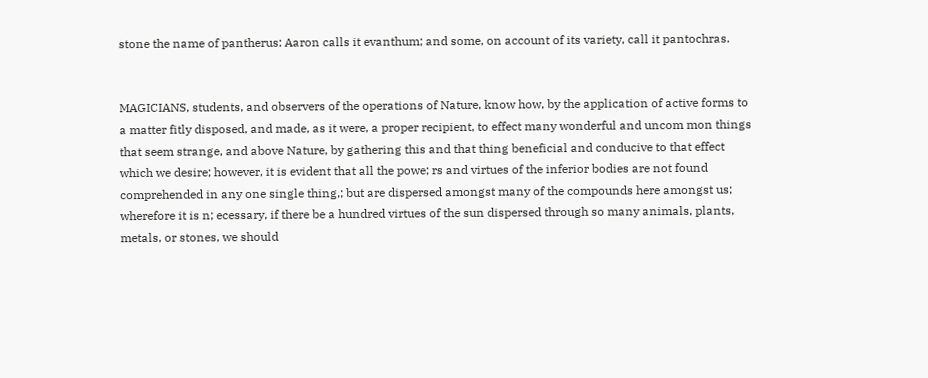stone the name of pantherus: Aaron calls it evanthum; and some, on account of its variety, call it pantochras.


MAGICIANS, students, and observers of the operations of Nature, know how, by the application of active forms to a matter fitly disposed, and made, as it were, a proper recipient, to effect many wonderful and uncom mon things that seem strange, and above Nature, by gathering this and that thing beneficial and conducive to that effect which we desire; however, it is evident that all the powe; rs and virtues of the inferior bodies are not found comprehended in any one single thing,; but are dispersed amongst many of the compounds here amongst us; wherefore it is n; ecessary, if there be a hundred virtues of the sun dispersed through so many animals, plants, metals, or stones, we should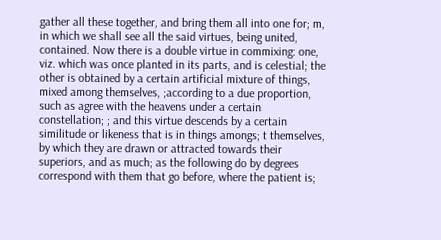gather all these together, and bring them all into one for; m, in which we shall see all the said virtues, being united, contained. Now there is a double virtue in commixing: one, viz. which was once planted in its parts, and is celestial; the other is obtained by a certain artificial mixture of things, mixed among themselves, ;according to a due proportion, such as agree with the heavens under a certain constellation; ; and this virtue descends by a certain similitude or likeness that is in things amongs; t themselves, by which they are drawn or attracted towards their superiors, and as much; as the following do by degrees correspond with them that go before, where the patient is;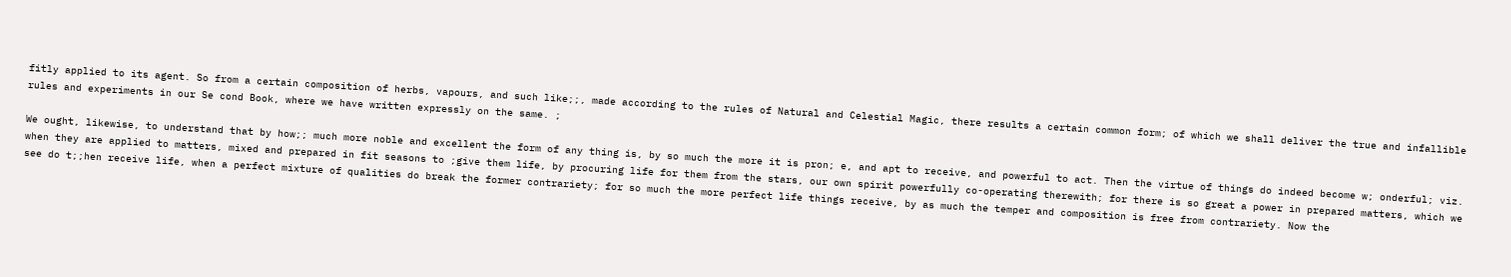fitly applied to its agent. So from a certain composition of herbs, vapours, and such like;;, made according to the rules of Natural and Celestial Magic, there results a certain common form; of which we shall deliver the true and infallible rules and experiments in our Se cond Book, where we have written expressly on the same. ;

We ought, likewise, to understand that by how;; much more noble and excellent the form of any thing is, by so much the more it is pron; e, and apt to receive, and powerful to act. Then the virtue of things do indeed become w; onderful; viz. when they are applied to matters, mixed and prepared in fit seasons to ;give them life, by procuring life for them from the stars, our own spirit powerfully co-operating therewith; for there is so great a power in prepared matters, which we see do t;;hen receive life, when a perfect mixture of qualities do break the former contrariety; for so much the more perfect life things receive, by as much the temper and composition is free from contrariety. Now the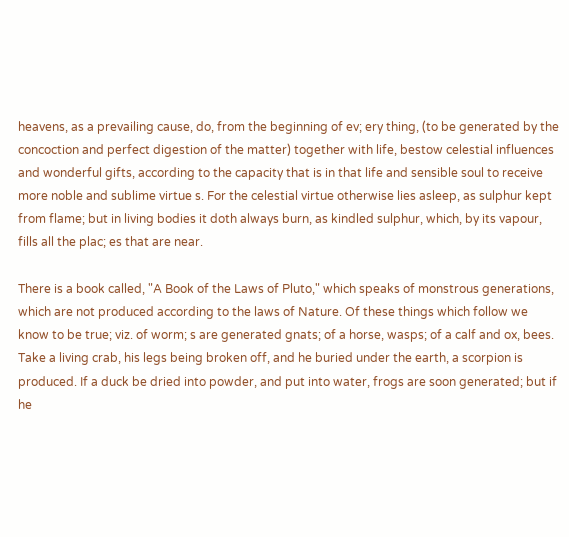heavens, as a prevailing cause, do, from the beginning of ev; ery thing, (to be generated by the concoction and perfect digestion of the matter) together with life, bestow celestial influences and wonderful gifts, according to the capacity that is in that life and sensible soul to receive more noble and sublime virtue s. For the celestial virtue otherwise lies asleep, as sulphur kept from flame; but in living bodies it doth always burn, as kindled sulphur, which, by its vapour, fills all the plac; es that are near.

There is a book called, "A Book of the Laws of Pluto," which speaks of monstrous generations, which are not produced according to the laws of Nature. Of these things which follow we know to be true; viz. of worm; s are generated gnats; of a horse, wasps; of a calf and ox, bees. Take a living crab, his legs being broken off, and he buried under the earth, a scorpion is produced. If a duck be dried into powder, and put into water, frogs are soon generated; but if he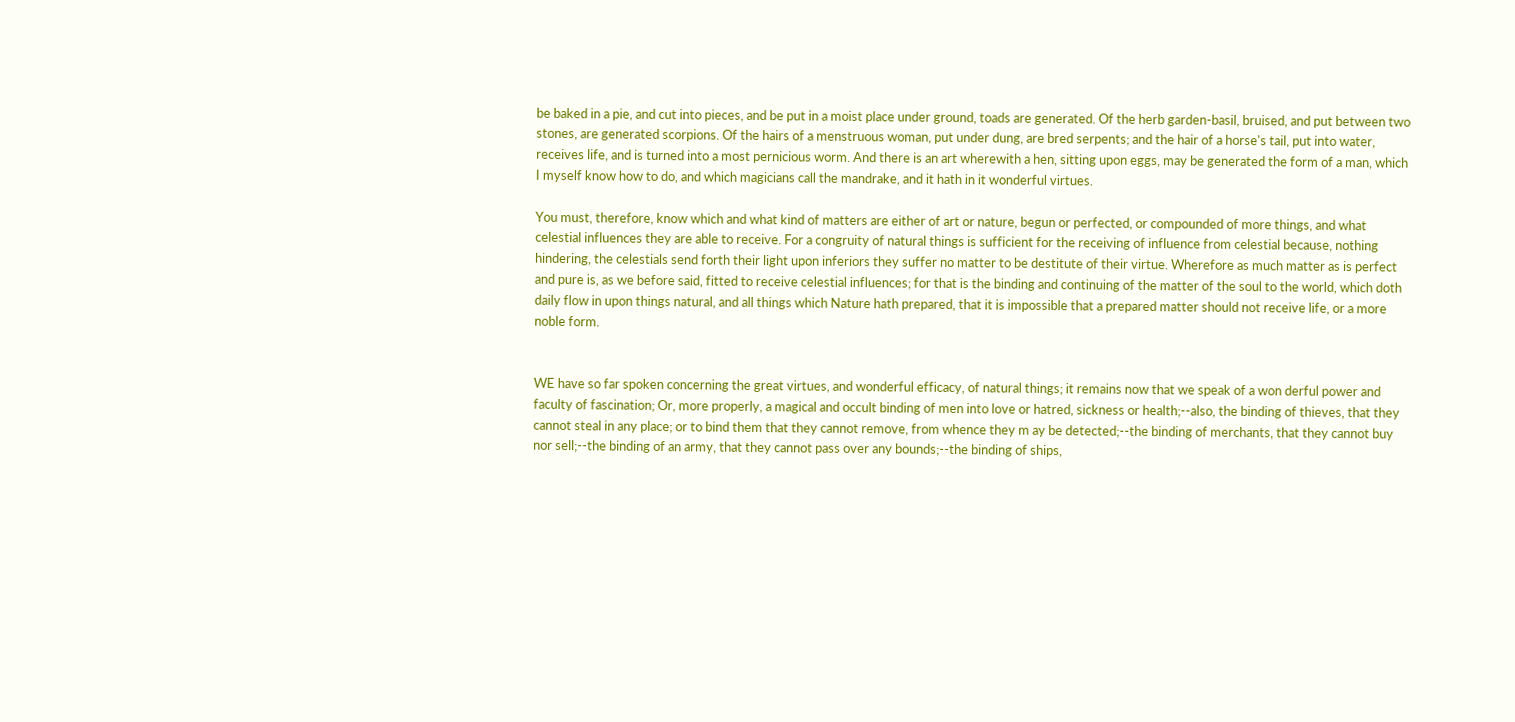be baked in a pie, and cut into pieces, and be put in a moist place under ground, toads are generated. Of the herb garden-basil, bruised, and put between two stones, are generated scorpions. Of the hairs of a menstruous woman, put under dung, are bred serpents; and the hair of a horse's tail, put into water, receives life, and is turned into a most pernicious worm. And there is an art wherewith a hen, sitting upon eggs, may be generated the form of a man, which I myself know how to do, and which magicians call the mandrake, and it hath in it wonderful virtues.

You must, therefore, know which and what kind of matters are either of art or nature, begun or perfected, or compounded of more things, and what celestial influences they are able to receive. For a congruity of natural things is sufficient for the receiving of influence from celestial because, nothing hindering, the celestials send forth their light upon inferiors they suffer no matter to be destitute of their virtue. Wherefore as much matter as is perfect and pure is, as we before said, fitted to receive celestial influences; for that is the binding and continuing of the matter of the soul to the world, which doth daily flow in upon things natural, and all things which Nature hath prepared, that it is impossible that a prepared matter should not receive life, or a more noble form.


WE have so far spoken concerning the great virtues, and wonderful efficacy, of natural things; it remains now that we speak of a won derful power and faculty of fascination; Or, more properly, a magical and occult binding of men into love or hatred, sickness or health;--also, the binding of thieves, that they cannot steal in any place; or to bind them that they cannot remove, from whence they m ay be detected;--the binding of merchants, that they cannot buy nor sell;--the binding of an army, that they cannot pass over any bounds;--the binding of ships,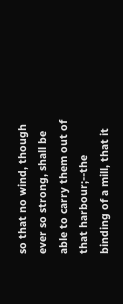so that no wind, though ever so strong, shall be able to carry them out of that harbour;--the binding of a mill, that it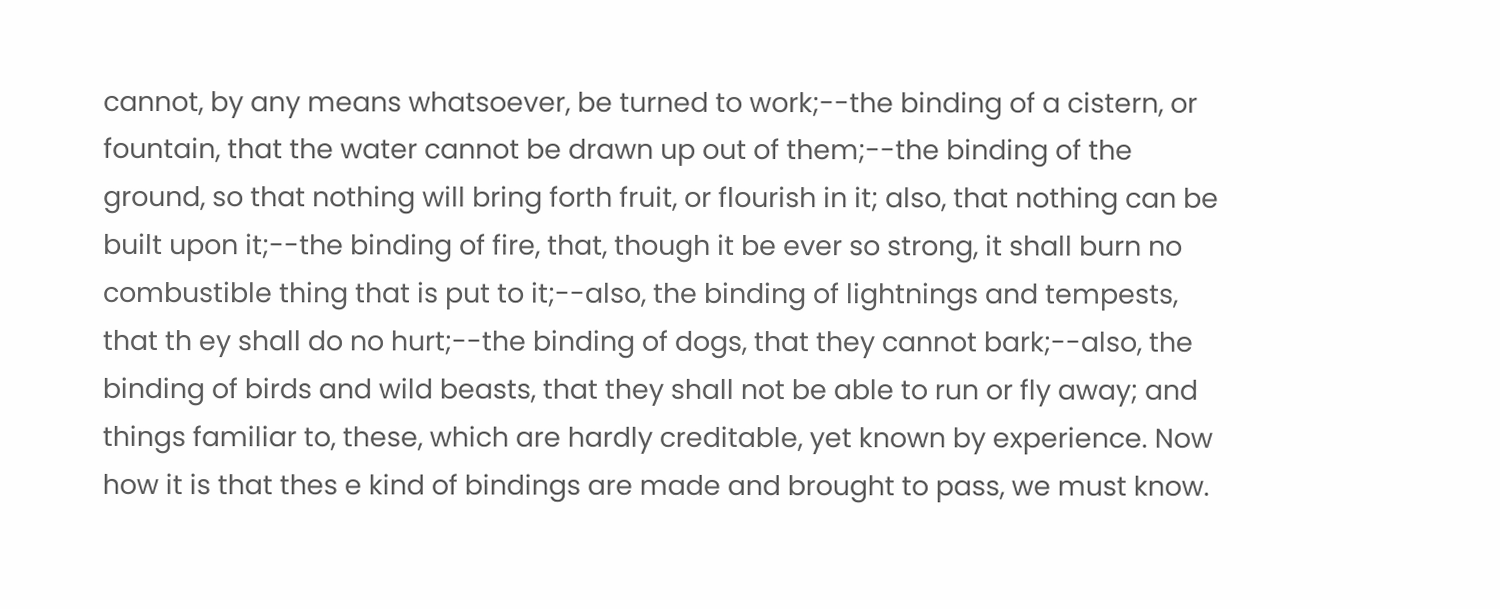cannot, by any means whatsoever, be turned to work;--the binding of a cistern, or fountain, that the water cannot be drawn up out of them;--the binding of the ground, so that nothing will bring forth fruit, or flourish in it; also, that nothing can be built upon it;--the binding of fire, that, though it be ever so strong, it shall burn no combustible thing that is put to it;--also, the binding of lightnings and tempests, that th ey shall do no hurt;--the binding of dogs, that they cannot bark;--also, the binding of birds and wild beasts, that they shall not be able to run or fly away; and things familiar to, these, which are hardly creditable, yet known by experience. Now how it is that thes e kind of bindings are made and brought to pass, we must know.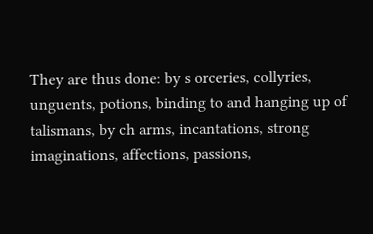They are thus done: by s orceries, collyries, unguents, potions, binding to and hanging up of talismans, by ch arms, incantations, strong imaginations, affections, passions,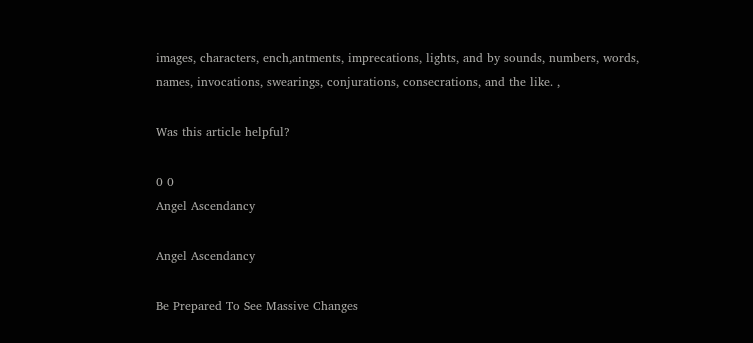images, characters, ench,antments, imprecations, lights, and by sounds, numbers, words, names, invocations, swearings, conjurations, consecrations, and the like. ,

Was this article helpful?

0 0
Angel Ascendancy

Angel Ascendancy

Be Prepared To See Massive Changes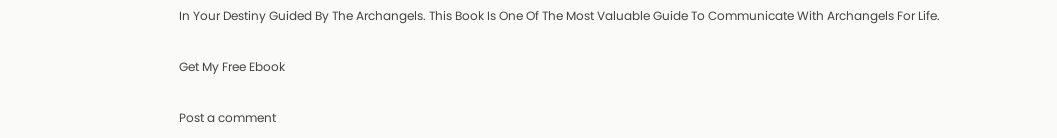In Your Destiny Guided By The Archangels. This Book Is One Of The Most Valuable Guide To Communicate With Archangels For Life.

Get My Free Ebook

Post a comment